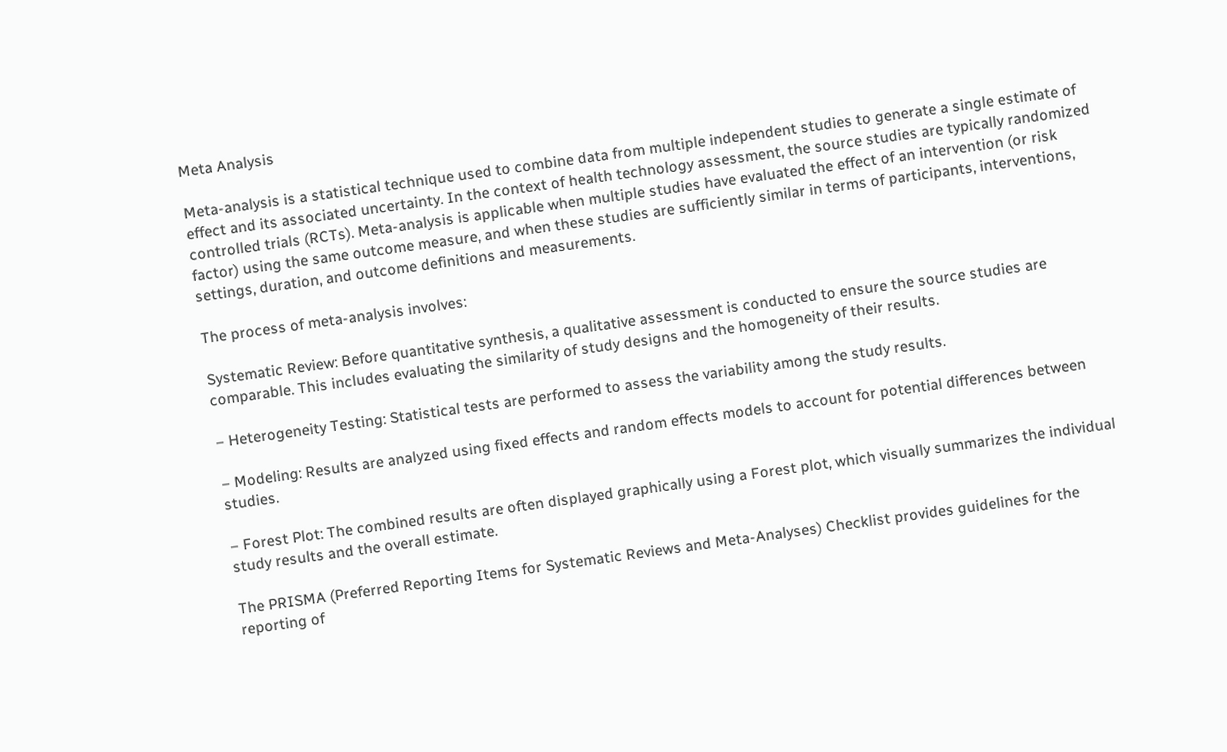Meta Analysis

Meta-analysis is a statistical technique used to combine data from multiple independent studies to generate a single estimate of effect and its associated uncertainty. In the context of health technology assessment, the source studies are typically randomized controlled trials (RCTs). Meta-analysis is applicable when multiple studies have evaluated the effect of an intervention (or risk factor) using the same outcome measure, and when these studies are sufficiently similar in terms of participants, interventions, settings, duration, and outcome definitions and measurements.

The process of meta-analysis involves:

Systematic Review: Before quantitative synthesis, a qualitative assessment is conducted to ensure the source studies are comparable. This includes evaluating the similarity of study designs and the homogeneity of their results.

– Heterogeneity Testing: Statistical tests are performed to assess the variability among the study results.

– Modeling: Results are analyzed using fixed effects and random effects models to account for potential differences between studies.

– Forest Plot: The combined results are often displayed graphically using a Forest plot, which visually summarizes the individual study results and the overall estimate.

The PRISMA (Preferred Reporting Items for Systematic Reviews and Meta-Analyses) Checklist provides guidelines for the reporting of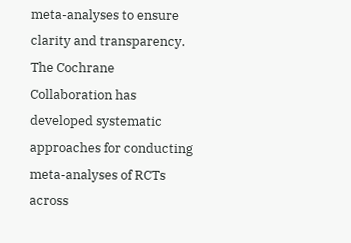meta-analyses to ensure clarity and transparency. The Cochrane Collaboration has developed systematic approaches for conducting meta-analyses of RCTs across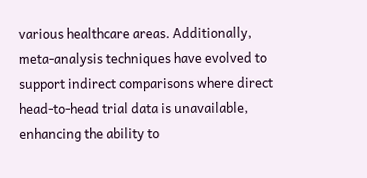various healthcare areas. Additionally, meta-analysis techniques have evolved to support indirect comparisons where direct head-to-head trial data is unavailable, enhancing the ability to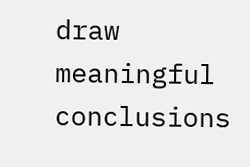draw meaningful conclusions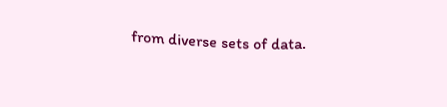from diverse sets of data.